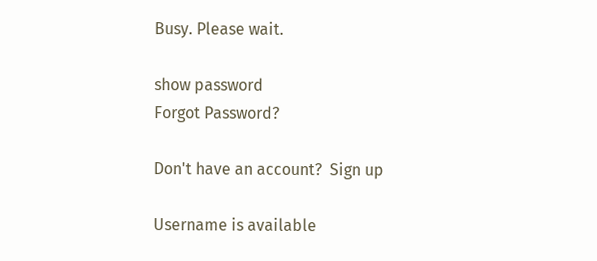Busy. Please wait.

show password
Forgot Password?

Don't have an account?  Sign up

Username is available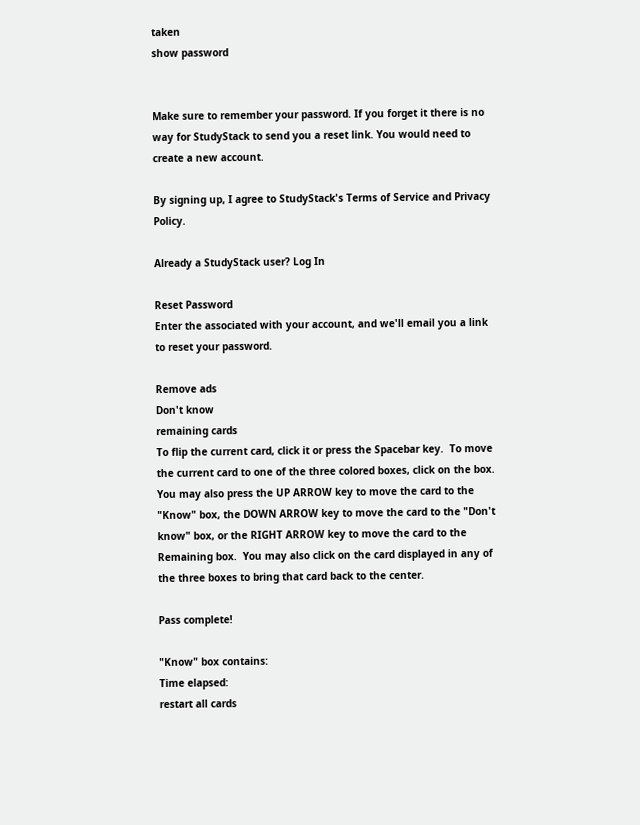taken
show password


Make sure to remember your password. If you forget it there is no way for StudyStack to send you a reset link. You would need to create a new account.

By signing up, I agree to StudyStack's Terms of Service and Privacy Policy.

Already a StudyStack user? Log In

Reset Password
Enter the associated with your account, and we'll email you a link to reset your password.

Remove ads
Don't know
remaining cards
To flip the current card, click it or press the Spacebar key.  To move the current card to one of the three colored boxes, click on the box.  You may also press the UP ARROW key to move the card to the "Know" box, the DOWN ARROW key to move the card to the "Don't know" box, or the RIGHT ARROW key to move the card to the Remaining box.  You may also click on the card displayed in any of the three boxes to bring that card back to the center.

Pass complete!

"Know" box contains:
Time elapsed:
restart all cards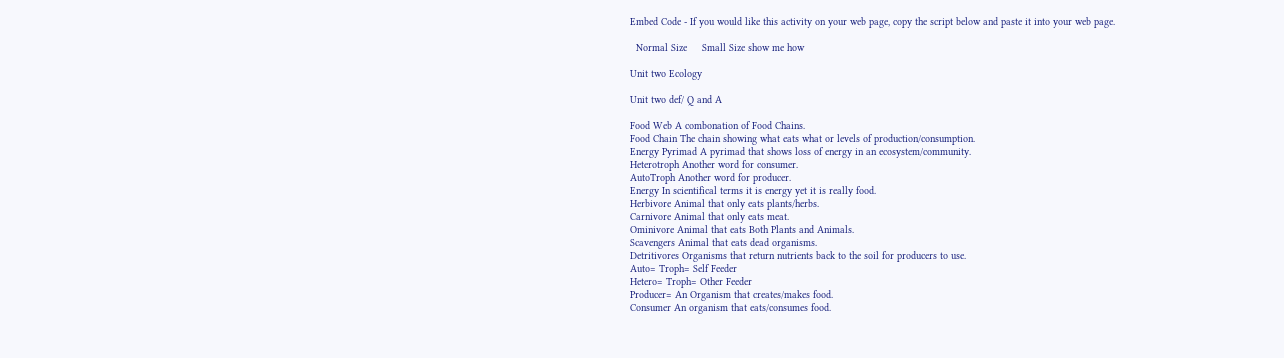Embed Code - If you would like this activity on your web page, copy the script below and paste it into your web page.

  Normal Size     Small Size show me how

Unit two Ecology

Unit two def/ Q and A

Food Web A combonation of Food Chains.
Food Chain The chain showing what eats what or levels of production/consumption.
Energy Pyrimad A pyrimad that shows loss of energy in an ecosystem/community.
Heterotroph Another word for consumer.
AutoTroph Another word for producer.
Energy In scientifical terms it is energy yet it is really food.
Herbivore Animal that only eats plants/herbs.
Carnivore Animal that only eats meat.
Ominivore Animal that eats Both Plants and Animals.
Scavengers Animal that eats dead organisms.
Detritivores Organisms that return nutrients back to the soil for producers to use.
Auto= Troph= Self Feeder
Hetero= Troph= Other Feeder
Producer= An Organism that creates/makes food.
Consumer An organism that eats/consumes food.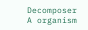Decomposer A organism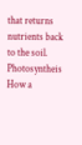that returns nutrients back to the soil.
Photosyntheis How a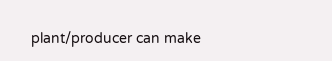plant/producer can make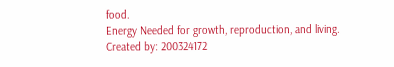food.
Energy Needed for growth, reproduction, and living.
Created by: 200324172